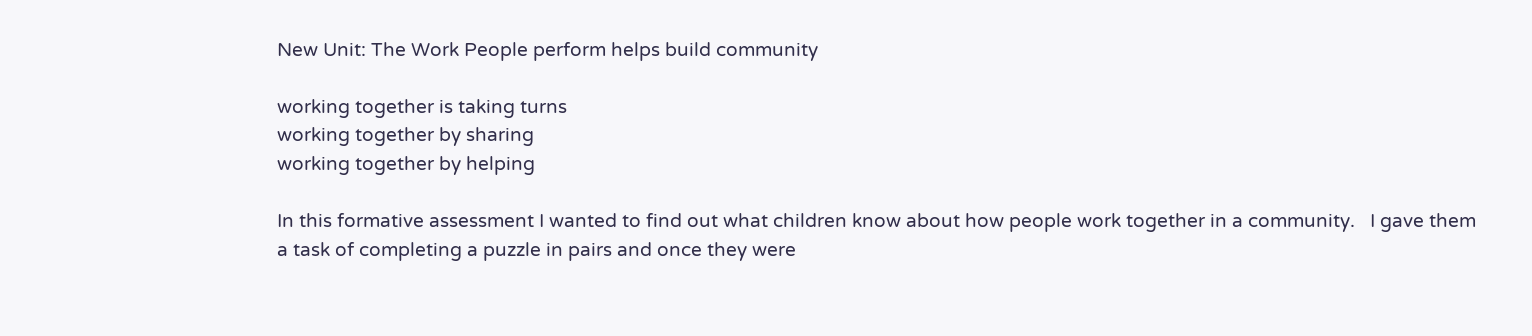New Unit: The Work People perform helps build community

working together is taking turns
working together by sharing
working together by helping

In this formative assessment I wanted to find out what children know about how people work together in a community.   I gave them a task of completing a puzzle in pairs and once they were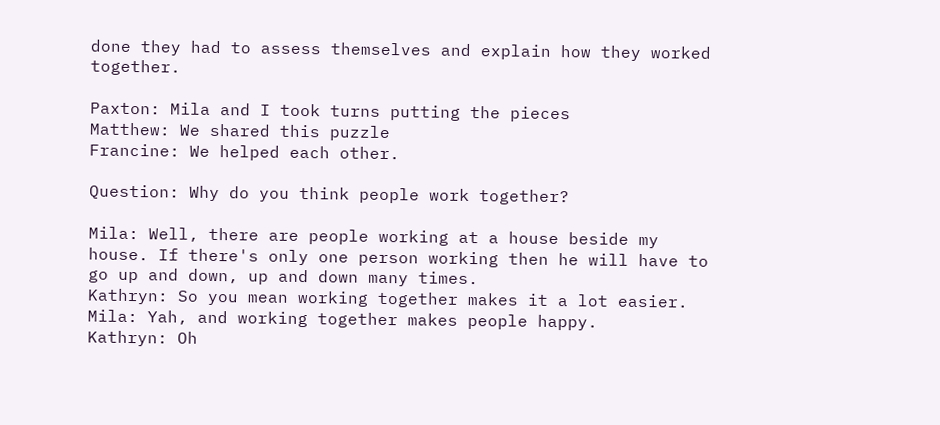done they had to assess themselves and explain how they worked together.

Paxton: Mila and I took turns putting the pieces
Matthew: We shared this puzzle
Francine: We helped each other.

Question: Why do you think people work together?

Mila: Well, there are people working at a house beside my house. If there's only one person working then he will have to go up and down, up and down many times.
Kathryn: So you mean working together makes it a lot easier.
Mila: Yah, and working together makes people happy.
Kathryn: Oh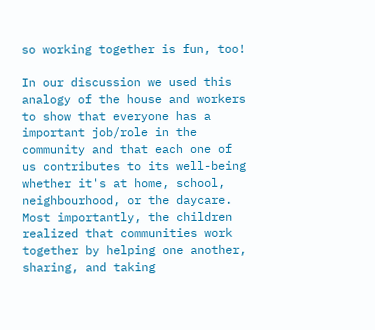so working together is fun, too!

In our discussion we used this analogy of the house and workers to show that everyone has a important job/role in the community and that each one of us contributes to its well-being whether it's at home, school, neighbourhood, or the daycare. Most importantly, the children realized that communities work together by helping one another, sharing, and taking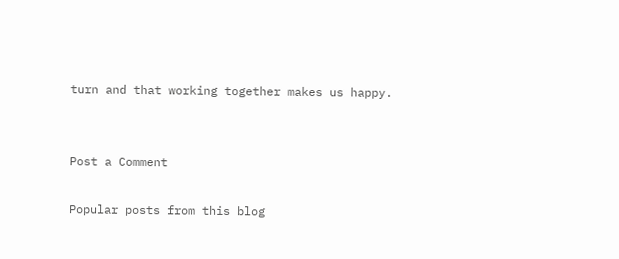turn and that working together makes us happy.


Post a Comment

Popular posts from this blog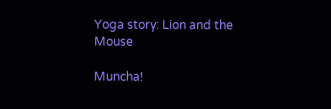Yoga story: Lion and the Mouse

Muncha!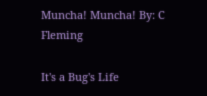Muncha! Muncha! By: C Fleming

It's a Bug's Life